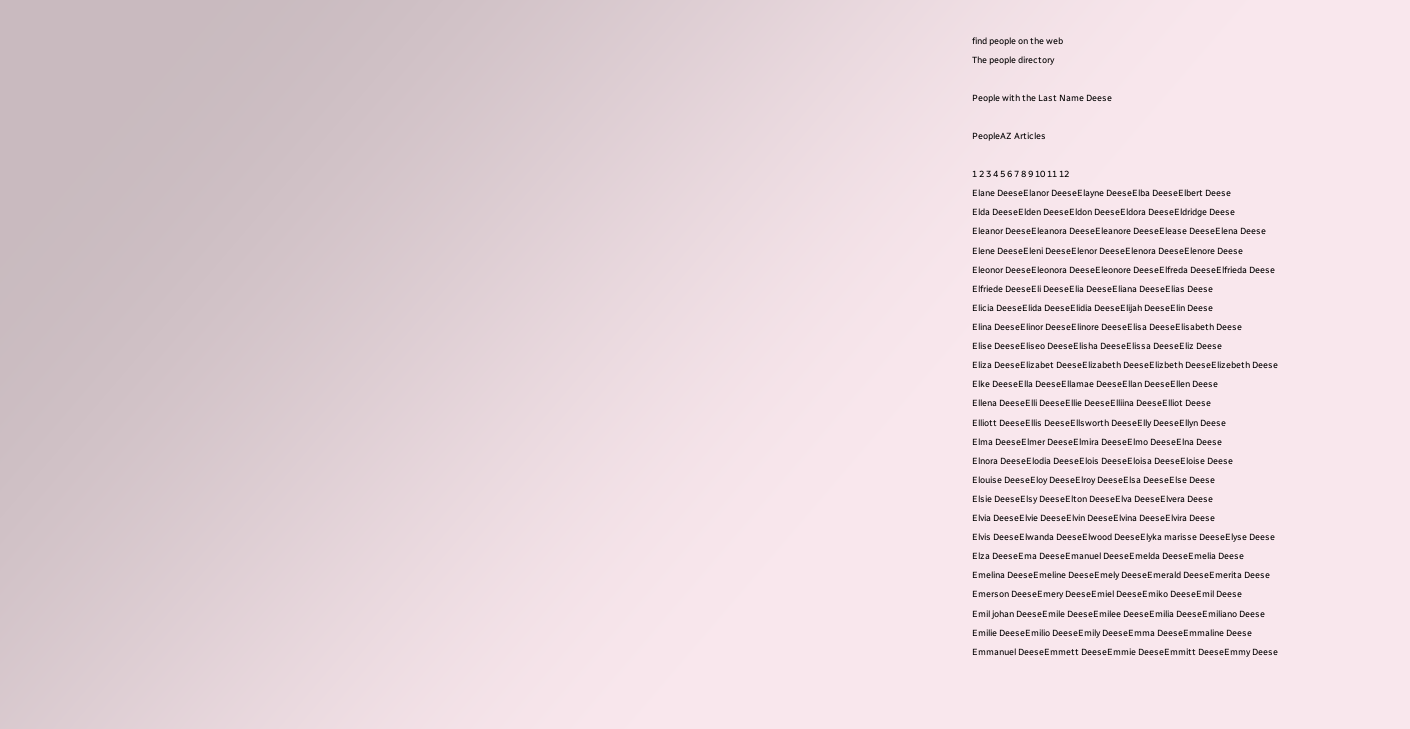find people on the web
The people directory

People with the Last Name Deese

PeopleAZ Articles

1 2 3 4 5 6 7 8 9 10 11 12
Elane DeeseElanor DeeseElayne DeeseElba DeeseElbert Deese
Elda DeeseElden DeeseEldon DeeseEldora DeeseEldridge Deese
Eleanor DeeseEleanora DeeseEleanore DeeseElease DeeseElena Deese
Elene DeeseEleni DeeseElenor DeeseElenora DeeseElenore Deese
Eleonor DeeseEleonora DeeseEleonore DeeseElfreda DeeseElfrieda Deese
Elfriede DeeseEli DeeseElia DeeseEliana DeeseElias Deese
Elicia DeeseElida DeeseElidia DeeseElijah DeeseElin Deese
Elina DeeseElinor DeeseElinore DeeseElisa DeeseElisabeth Deese
Elise DeeseEliseo DeeseElisha DeeseElissa DeeseEliz Deese
Eliza DeeseElizabet DeeseElizabeth DeeseElizbeth DeeseElizebeth Deese
Elke DeeseElla DeeseEllamae DeeseEllan DeeseEllen Deese
Ellena DeeseElli DeeseEllie DeeseElliina DeeseElliot Deese
Elliott DeeseEllis DeeseEllsworth DeeseElly DeeseEllyn Deese
Elma DeeseElmer DeeseElmira DeeseElmo DeeseElna Deese
Elnora DeeseElodia DeeseElois DeeseEloisa DeeseEloise Deese
Elouise DeeseEloy DeeseElroy DeeseElsa DeeseElse Deese
Elsie DeeseElsy DeeseElton DeeseElva DeeseElvera Deese
Elvia DeeseElvie DeeseElvin DeeseElvina DeeseElvira Deese
Elvis DeeseElwanda DeeseElwood DeeseElyka marisse DeeseElyse Deese
Elza DeeseEma DeeseEmanuel DeeseEmelda DeeseEmelia Deese
Emelina DeeseEmeline DeeseEmely DeeseEmerald DeeseEmerita Deese
Emerson DeeseEmery DeeseEmiel DeeseEmiko DeeseEmil Deese
Emil johan DeeseEmile DeeseEmilee DeeseEmilia DeeseEmiliano Deese
Emilie DeeseEmilio DeeseEmily DeeseEmma DeeseEmmaline Deese
Emmanuel DeeseEmmett DeeseEmmie DeeseEmmitt DeeseEmmy Deese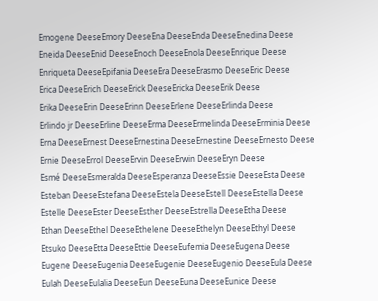Emogene DeeseEmory DeeseEna DeeseEnda DeeseEnedina Deese
Eneida DeeseEnid DeeseEnoch DeeseEnola DeeseEnrique Deese
Enriqueta DeeseEpifania DeeseEra DeeseErasmo DeeseEric Deese
Erica DeeseErich DeeseErick DeeseEricka DeeseErik Deese
Erika DeeseErin DeeseErinn DeeseErlene DeeseErlinda Deese
Erlindo jr DeeseErline DeeseErma DeeseErmelinda DeeseErminia Deese
Erna DeeseErnest DeeseErnestina DeeseErnestine DeeseErnesto Deese
Ernie DeeseErrol DeeseErvin DeeseErwin DeeseEryn Deese
Esmé DeeseEsmeralda DeeseEsperanza DeeseEssie DeeseEsta Deese
Esteban DeeseEstefana DeeseEstela DeeseEstell DeeseEstella Deese
Estelle DeeseEster DeeseEsther DeeseEstrella DeeseEtha Deese
Ethan DeeseEthel DeeseEthelene DeeseEthelyn DeeseEthyl Deese
Etsuko DeeseEtta DeeseEttie DeeseEufemia DeeseEugena Deese
Eugene DeeseEugenia DeeseEugenie DeeseEugenio DeeseEula Deese
Eulah DeeseEulalia DeeseEun DeeseEuna DeeseEunice Deese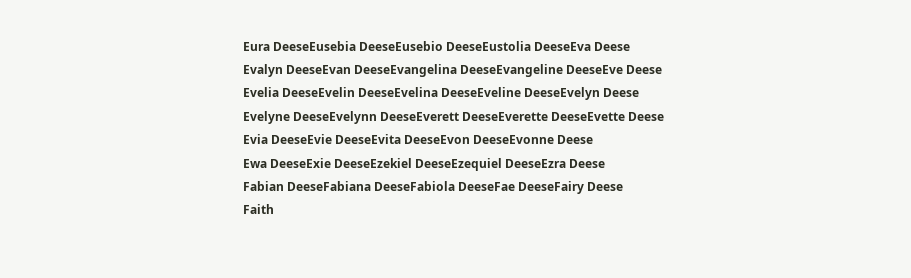Eura DeeseEusebia DeeseEusebio DeeseEustolia DeeseEva Deese
Evalyn DeeseEvan DeeseEvangelina DeeseEvangeline DeeseEve Deese
Evelia DeeseEvelin DeeseEvelina DeeseEveline DeeseEvelyn Deese
Evelyne DeeseEvelynn DeeseEverett DeeseEverette DeeseEvette Deese
Evia DeeseEvie DeeseEvita DeeseEvon DeeseEvonne Deese
Ewa DeeseExie DeeseEzekiel DeeseEzequiel DeeseEzra Deese
Fabian DeeseFabiana DeeseFabiola DeeseFae DeeseFairy Deese
Faith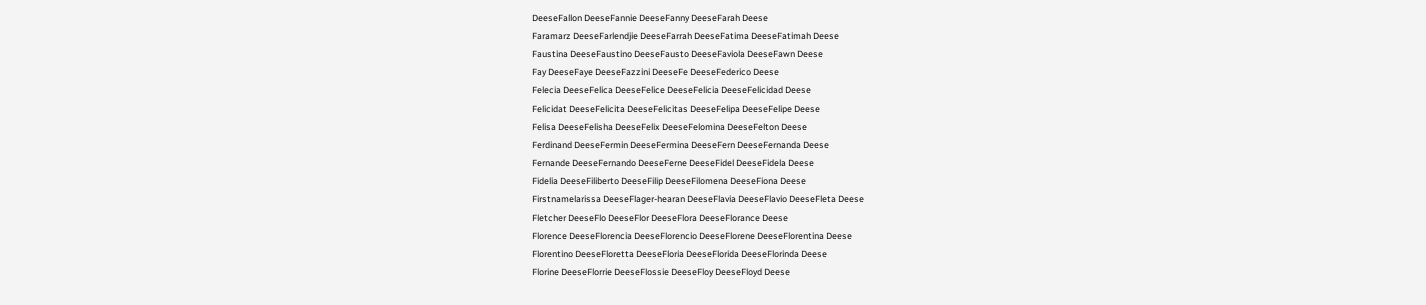DeeseFallon DeeseFannie DeeseFanny DeeseFarah Deese
Faramarz DeeseFarlendjie DeeseFarrah DeeseFatima DeeseFatimah Deese
Faustina DeeseFaustino DeeseFausto DeeseFaviola DeeseFawn Deese
Fay DeeseFaye DeeseFazzini DeeseFe DeeseFederico Deese
Felecia DeeseFelica DeeseFelice DeeseFelicia DeeseFelicidad Deese
Felicidat DeeseFelicita DeeseFelicitas DeeseFelipa DeeseFelipe Deese
Felisa DeeseFelisha DeeseFelix DeeseFelomina DeeseFelton Deese
Ferdinand DeeseFermin DeeseFermina DeeseFern DeeseFernanda Deese
Fernande DeeseFernando DeeseFerne DeeseFidel DeeseFidela Deese
Fidelia DeeseFiliberto DeeseFilip DeeseFilomena DeeseFiona Deese
Firstnamelarissa DeeseFlager-hearan DeeseFlavia DeeseFlavio DeeseFleta Deese
Fletcher DeeseFlo DeeseFlor DeeseFlora DeeseFlorance Deese
Florence DeeseFlorencia DeeseFlorencio DeeseFlorene DeeseFlorentina Deese
Florentino DeeseFloretta DeeseFloria DeeseFlorida DeeseFlorinda Deese
Florine DeeseFlorrie DeeseFlossie DeeseFloy DeeseFloyd Deese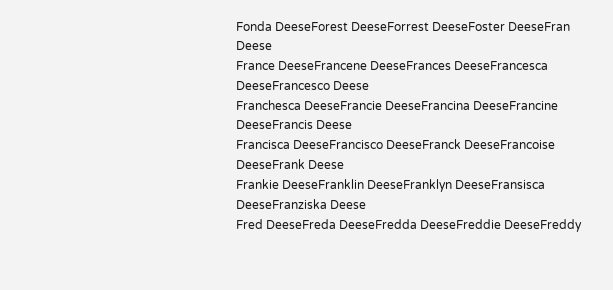Fonda DeeseForest DeeseForrest DeeseFoster DeeseFran Deese
France DeeseFrancene DeeseFrances DeeseFrancesca DeeseFrancesco Deese
Franchesca DeeseFrancie DeeseFrancina DeeseFrancine DeeseFrancis Deese
Francisca DeeseFrancisco DeeseFranck DeeseFrancoise DeeseFrank Deese
Frankie DeeseFranklin DeeseFranklyn DeeseFransisca DeeseFranziska Deese
Fred DeeseFreda DeeseFredda DeeseFreddie DeeseFreddy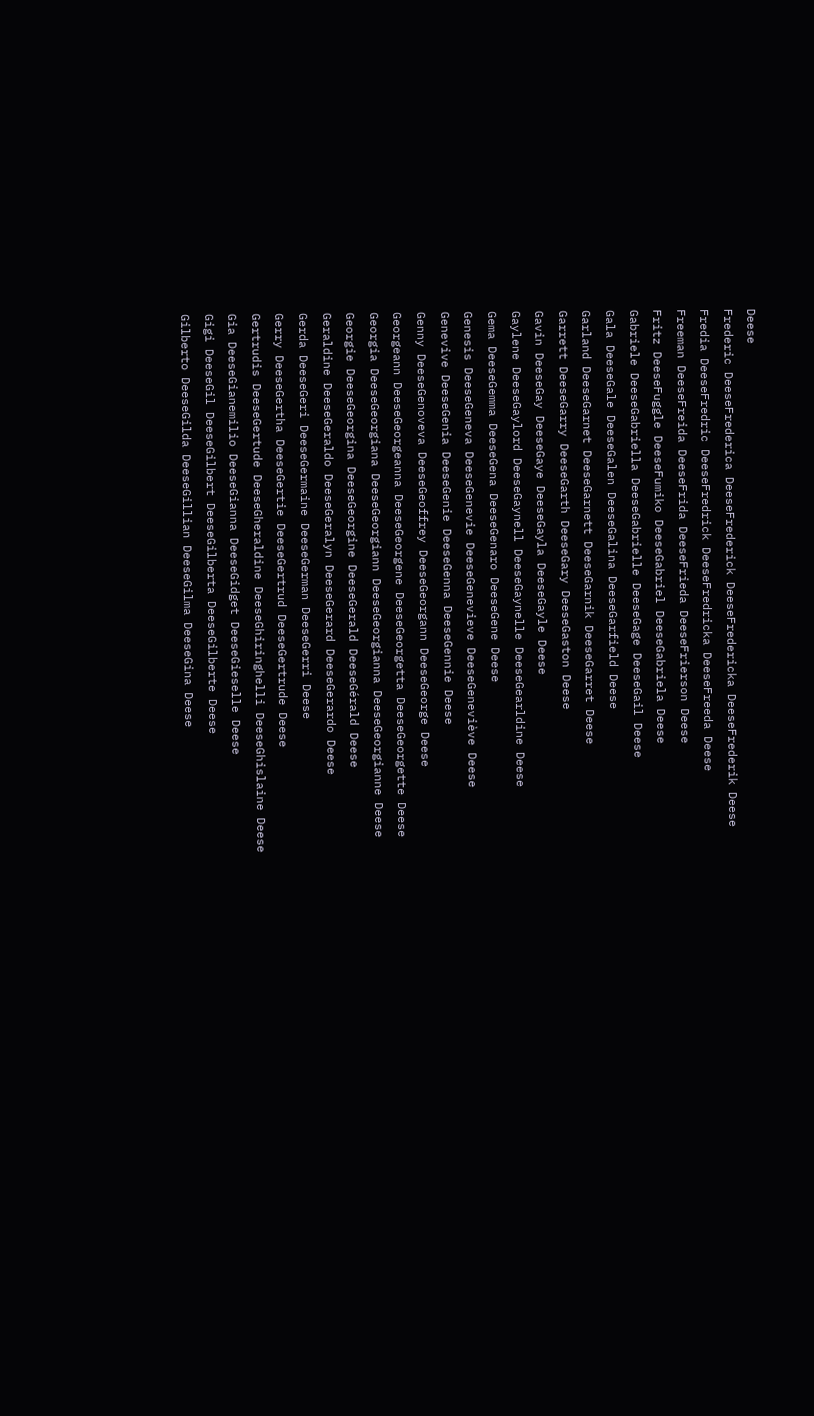Deese
Frederic DeeseFrederica DeeseFrederick DeeseFredericka DeeseFrederik Deese
Fredia DeeseFredric DeeseFredrick DeeseFredricka DeeseFreeda Deese
Freeman DeeseFreida DeeseFrida DeeseFrieda DeeseFrierson Deese
Fritz DeeseFuggle DeeseFumiko DeeseGabriel DeeseGabriela Deese
Gabriele DeeseGabriella DeeseGabrielle DeeseGage DeeseGail Deese
Gala DeeseGale DeeseGalen DeeseGalina DeeseGarfield Deese
Garland DeeseGarnet DeeseGarnett DeeseGarnik DeeseGarret Deese
Garrett DeeseGarry DeeseGarth DeeseGary DeeseGaston Deese
Gavin DeeseGay DeeseGaye DeeseGayla DeeseGayle Deese
Gaylene DeeseGaylord DeeseGaynell DeeseGaynelle DeeseGearldine Deese
Gema DeeseGemma DeeseGena DeeseGenaro DeeseGene Deese
Genesis DeeseGeneva DeeseGenevie DeeseGenevieve DeeseGeneviève Deese
Genevive DeeseGenia DeeseGenie DeeseGenna DeeseGennie Deese
Genny DeeseGenoveva DeeseGeoffrey DeeseGeorgann DeeseGeorge Deese
Georgeann DeeseGeorgeanna DeeseGeorgene DeeseGeorgetta DeeseGeorgette Deese
Georgia DeeseGeorgiana DeeseGeorgiann DeeseGeorgianna DeeseGeorgianne Deese
Georgie DeeseGeorgina DeeseGeorgine DeeseGerald DeeseGérald Deese
Geraldine DeeseGeraldo DeeseGeralyn DeeseGerard DeeseGerardo Deese
Gerda DeeseGeri DeeseGermaine DeeseGerman DeeseGerri Deese
Gerry DeeseGertha DeeseGertie DeeseGertrud DeeseGertrude Deese
Gertrudis DeeseGertude DeeseGheraldine DeeseGhiringhelli DeeseGhislaine Deese
Gia DeeseGianemilio DeeseGianna DeeseGidget DeeseGieselle Deese
Gigi DeeseGil DeeseGilbert DeeseGilberta DeeseGilberte Deese
Gilberto DeeseGilda DeeseGillian DeeseGilma DeeseGina Deese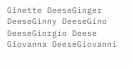Ginette DeeseGinger DeeseGinny DeeseGino DeeseGiorgio Deese
Giovanna DeeseGiovanni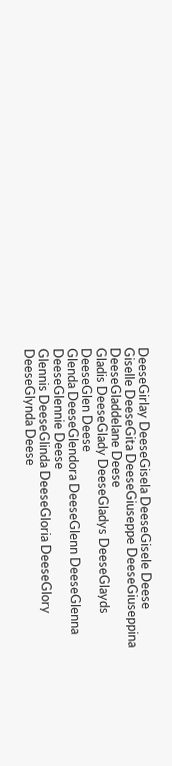DeeseGirlay DeeseGisela DeeseGisele Deese
Giselle DeeseGita DeeseGiuseppe DeeseGiuseppina DeeseGladdelane Deese
Gladis DeeseGlady DeeseGladys DeeseGlayds DeeseGlen Deese
Glenda DeeseGlendora DeeseGlenn DeeseGlenna DeeseGlennie Deese
Glennis DeeseGlinda DeeseGloria DeeseGlory DeeseGlynda Deese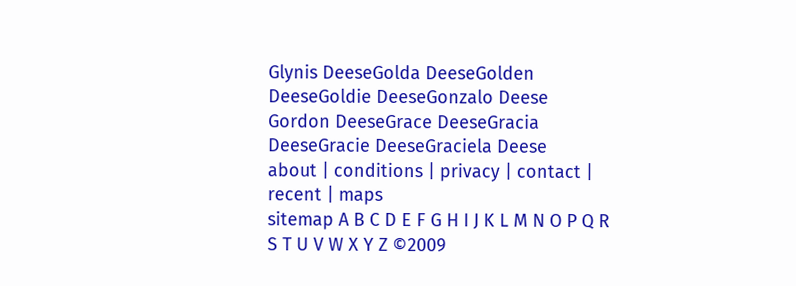Glynis DeeseGolda DeeseGolden DeeseGoldie DeeseGonzalo Deese
Gordon DeeseGrace DeeseGracia DeeseGracie DeeseGraciela Deese
about | conditions | privacy | contact | recent | maps
sitemap A B C D E F G H I J K L M N O P Q R S T U V W X Y Z ©2009